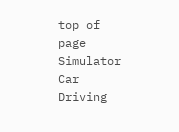top of page
Simulator Car Driving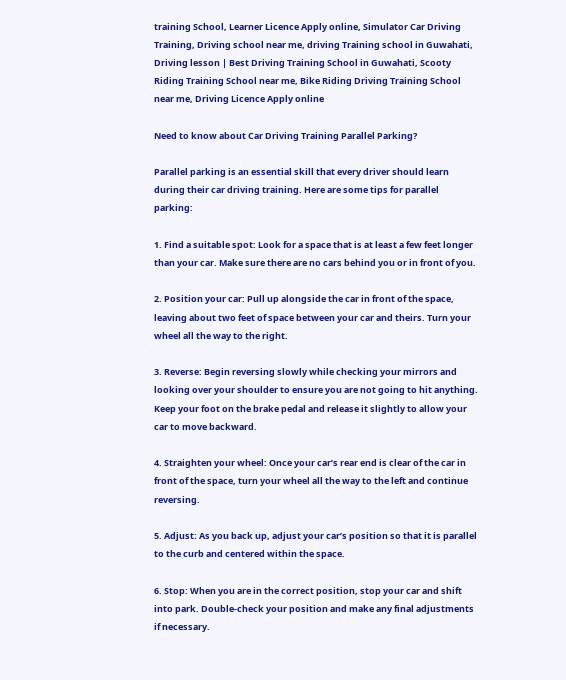training School, Learner Licence Apply online, Simulator Car Driving Training, Driving school near me, driving Training school in Guwahati, Driving lesson | Best Driving Training School in Guwahati, Scooty Riding Training School near me, Bike Riding Driving Training School near me, Driving Licence Apply online

Need to know about Car Driving Training Parallel Parking?

Parallel parking is an essential skill that every driver should learn during their car driving training. Here are some tips for parallel parking:

1. Find a suitable spot: Look for a space that is at least a few feet longer than your car. Make sure there are no cars behind you or in front of you.

2. Position your car: Pull up alongside the car in front of the space, leaving about two feet of space between your car and theirs. Turn your wheel all the way to the right.

3. Reverse: Begin reversing slowly while checking your mirrors and looking over your shoulder to ensure you are not going to hit anything. Keep your foot on the brake pedal and release it slightly to allow your car to move backward.

4. Straighten your wheel: Once your car’s rear end is clear of the car in front of the space, turn your wheel all the way to the left and continue reversing.

5. Adjust: As you back up, adjust your car’s position so that it is parallel to the curb and centered within the space.

6. Stop: When you are in the correct position, stop your car and shift into park. Double-check your position and make any final adjustments if necessary.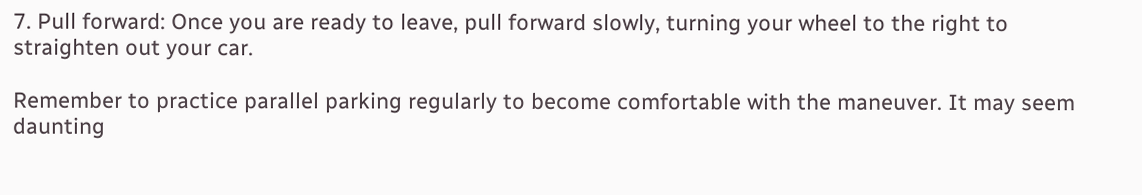7. Pull forward: Once you are ready to leave, pull forward slowly, turning your wheel to the right to straighten out your car.

Remember to practice parallel parking regularly to become comfortable with the maneuver. It may seem daunting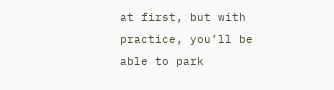at first, but with practice, you’ll be able to park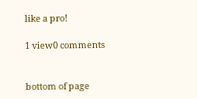like a pro!

1 view0 comments


bottom of page